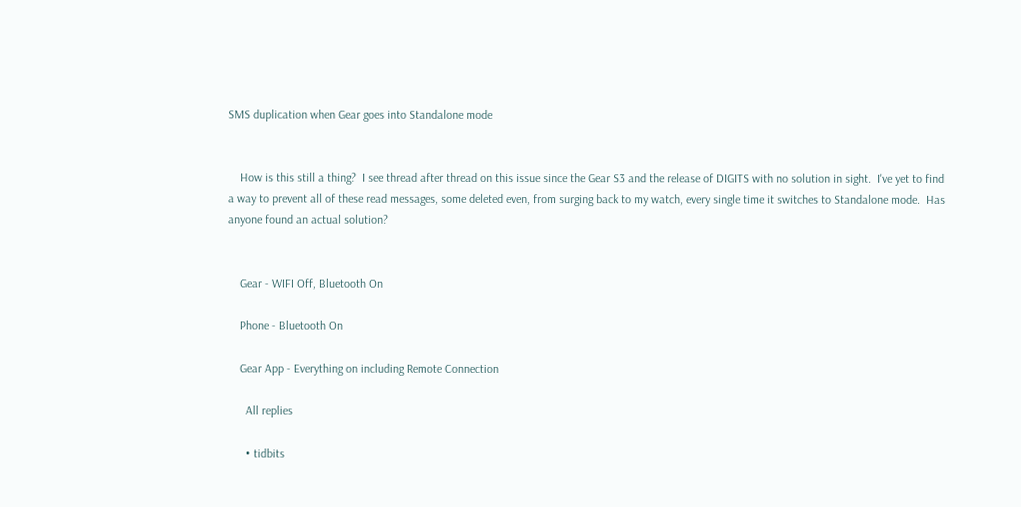SMS duplication when Gear goes into Standalone mode


    How is this still a thing?  I see thread after thread on this issue since the Gear S3 and the release of DIGITS with no solution in sight.  I've yet to find a way to prevent all of these read messages, some deleted even, from surging back to my watch, every single time it switches to Standalone mode.  Has anyone found an actual solution?


    Gear - WIFI Off, Bluetooth On

    Phone - Bluetooth On

    Gear App - Everything on including Remote Connection

      All replies

      • tidbits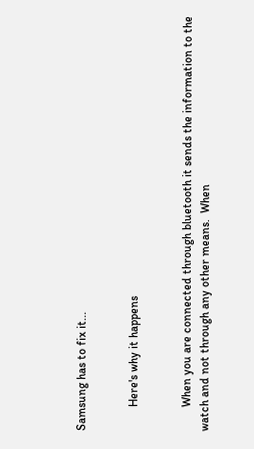Samsung has to fix it...


        Here's why it happens


        When you are connected through bluetooth it sends the information to the watch and not through any other means.  When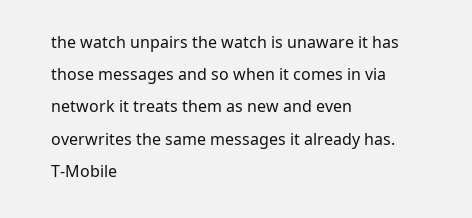the watch unpairs the watch is unaware it has those messages and so when it comes in via network it treats them as new and even overwrites the same messages it already has.  T-Mobile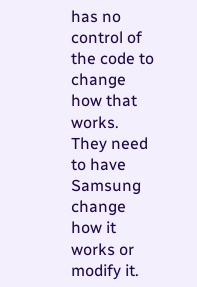has no control of the code to change how that works.  They need to have Samsung change how it works or modify it.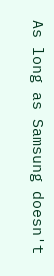As long as Samsung doesn't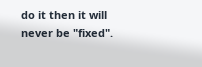do it then it will never be "fixed".